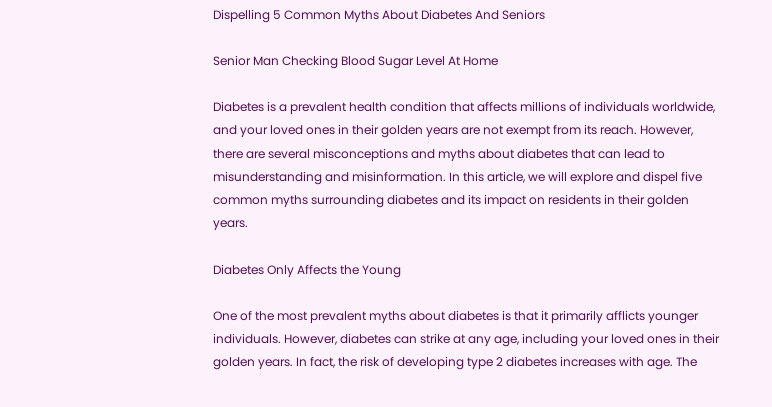Dispelling 5 Common Myths About Diabetes And Seniors

Senior Man Checking Blood Sugar Level At Home

Diabetes is a prevalent health condition that affects millions of individuals worldwide, and your loved ones in their golden years are not exempt from its reach. However, there are several misconceptions and myths about diabetes that can lead to misunderstanding and misinformation. In this article, we will explore and dispel five common myths surrounding diabetes and its impact on residents in their golden years.

Diabetes Only Affects the Young

One of the most prevalent myths about diabetes is that it primarily afflicts younger individuals. However, diabetes can strike at any age, including your loved ones in their golden years. In fact, the risk of developing type 2 diabetes increases with age. The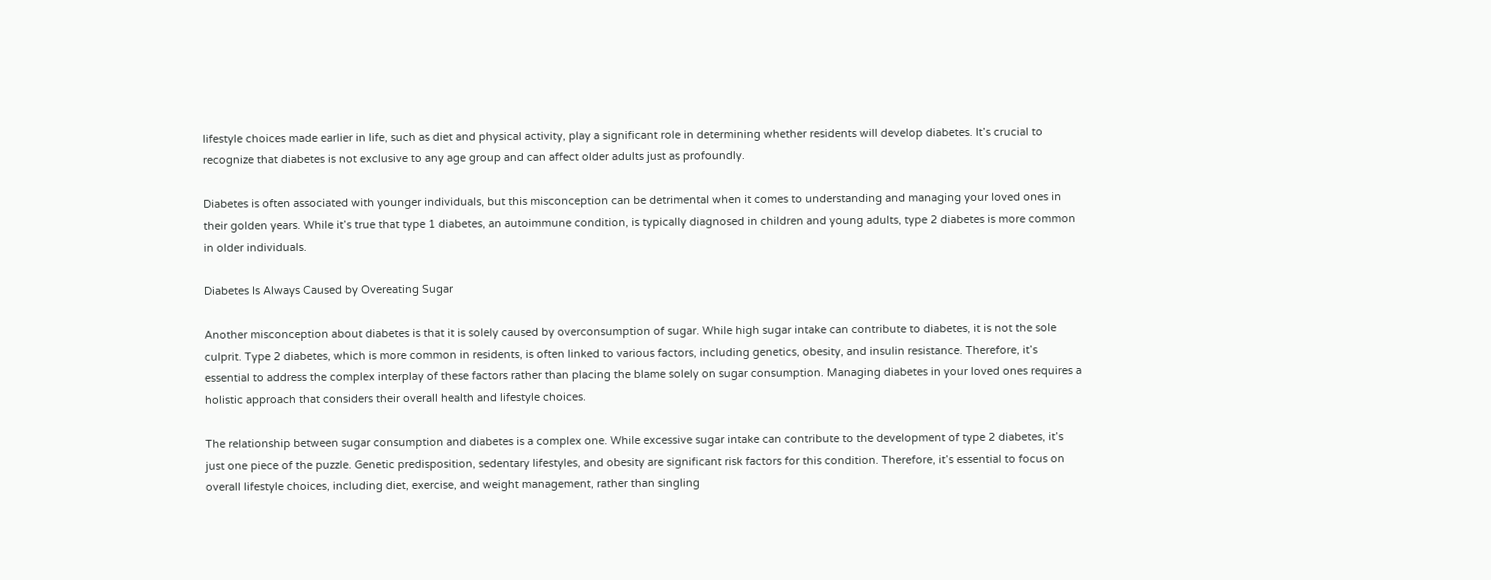lifestyle choices made earlier in life, such as diet and physical activity, play a significant role in determining whether residents will develop diabetes. It’s crucial to recognize that diabetes is not exclusive to any age group and can affect older adults just as profoundly.

Diabetes is often associated with younger individuals, but this misconception can be detrimental when it comes to understanding and managing your loved ones in their golden years. While it’s true that type 1 diabetes, an autoimmune condition, is typically diagnosed in children and young adults, type 2 diabetes is more common in older individuals.

Diabetes Is Always Caused by Overeating Sugar

Another misconception about diabetes is that it is solely caused by overconsumption of sugar. While high sugar intake can contribute to diabetes, it is not the sole culprit. Type 2 diabetes, which is more common in residents, is often linked to various factors, including genetics, obesity, and insulin resistance. Therefore, it’s essential to address the complex interplay of these factors rather than placing the blame solely on sugar consumption. Managing diabetes in your loved ones requires a holistic approach that considers their overall health and lifestyle choices.

The relationship between sugar consumption and diabetes is a complex one. While excessive sugar intake can contribute to the development of type 2 diabetes, it’s just one piece of the puzzle. Genetic predisposition, sedentary lifestyles, and obesity are significant risk factors for this condition. Therefore, it’s essential to focus on overall lifestyle choices, including diet, exercise, and weight management, rather than singling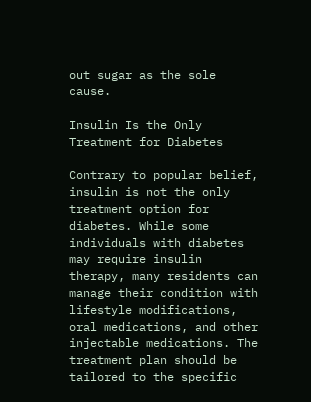out sugar as the sole cause.

Insulin Is the Only Treatment for Diabetes

Contrary to popular belief, insulin is not the only treatment option for diabetes. While some individuals with diabetes may require insulin therapy, many residents can manage their condition with lifestyle modifications, oral medications, and other injectable medications. The treatment plan should be tailored to the specific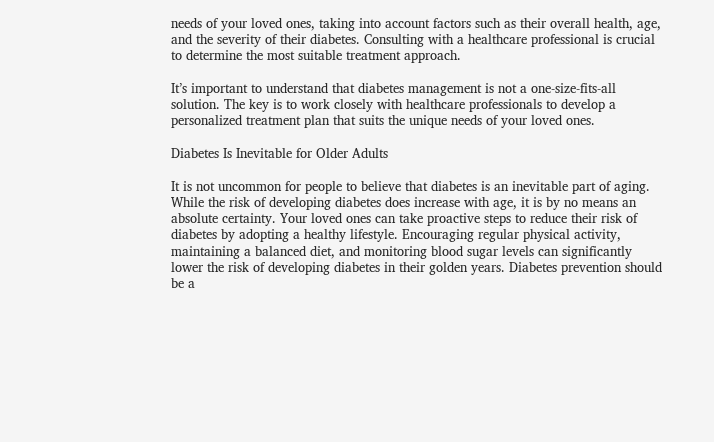needs of your loved ones, taking into account factors such as their overall health, age, and the severity of their diabetes. Consulting with a healthcare professional is crucial to determine the most suitable treatment approach.

It’s important to understand that diabetes management is not a one-size-fits-all solution. The key is to work closely with healthcare professionals to develop a personalized treatment plan that suits the unique needs of your loved ones.

Diabetes Is Inevitable for Older Adults

It is not uncommon for people to believe that diabetes is an inevitable part of aging. While the risk of developing diabetes does increase with age, it is by no means an absolute certainty. Your loved ones can take proactive steps to reduce their risk of diabetes by adopting a healthy lifestyle. Encouraging regular physical activity, maintaining a balanced diet, and monitoring blood sugar levels can significantly lower the risk of developing diabetes in their golden years. Diabetes prevention should be a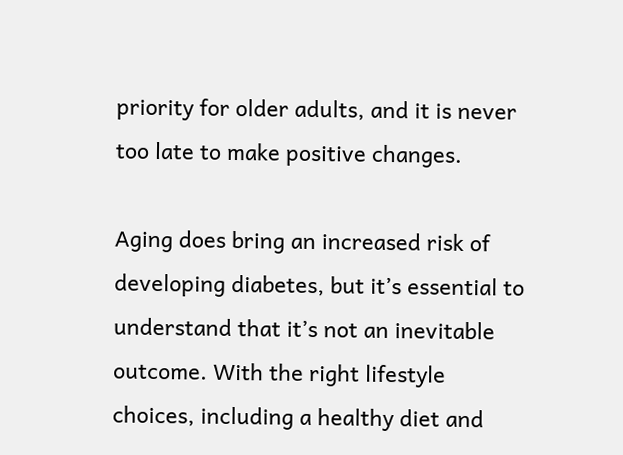priority for older adults, and it is never too late to make positive changes.

Aging does bring an increased risk of developing diabetes, but it’s essential to understand that it’s not an inevitable outcome. With the right lifestyle choices, including a healthy diet and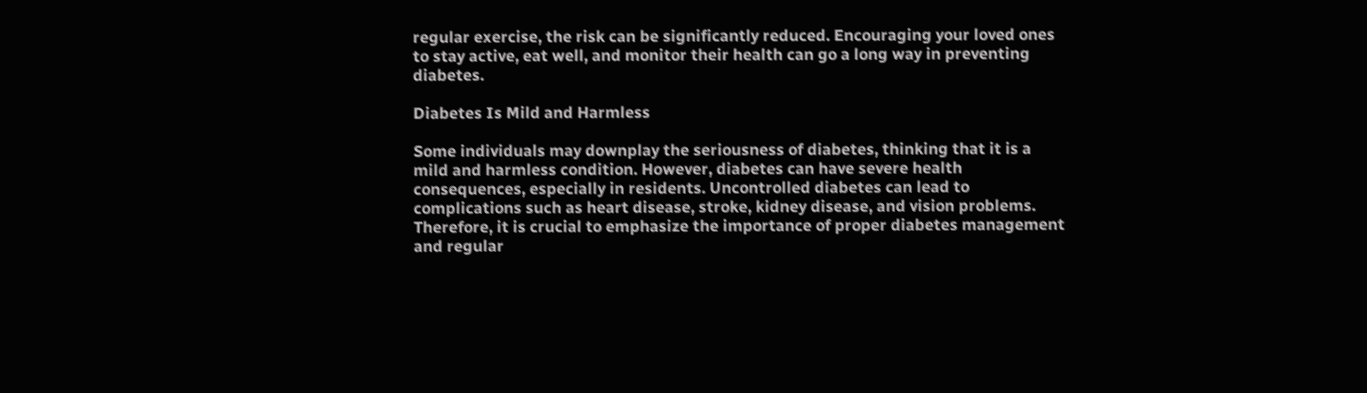regular exercise, the risk can be significantly reduced. Encouraging your loved ones to stay active, eat well, and monitor their health can go a long way in preventing diabetes.

Diabetes Is Mild and Harmless

Some individuals may downplay the seriousness of diabetes, thinking that it is a mild and harmless condition. However, diabetes can have severe health consequences, especially in residents. Uncontrolled diabetes can lead to complications such as heart disease, stroke, kidney disease, and vision problems. Therefore, it is crucial to emphasize the importance of proper diabetes management and regular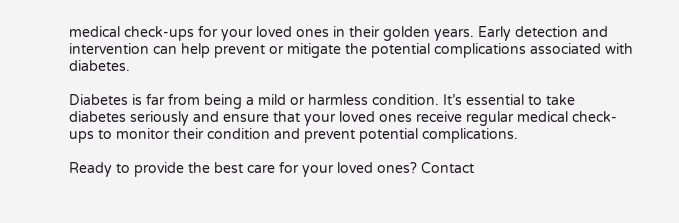medical check-ups for your loved ones in their golden years. Early detection and intervention can help prevent or mitigate the potential complications associated with diabetes.

Diabetes is far from being a mild or harmless condition. It’s essential to take diabetes seriously and ensure that your loved ones receive regular medical check-ups to monitor their condition and prevent potential complications.

Ready to provide the best care for your loved ones? Contact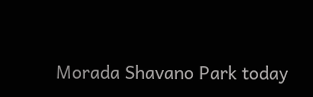Morada Shavano Park today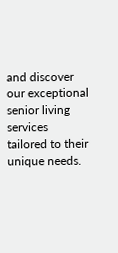and discover our exceptional senior living services tailored to their unique needs.